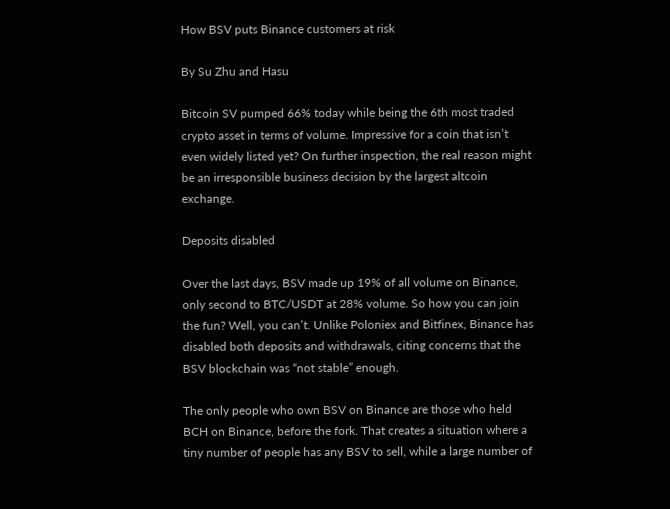How BSV puts Binance customers at risk

By Su Zhu and Hasu

Bitcoin SV pumped 66% today while being the 6th most traded crypto asset in terms of volume. Impressive for a coin that isn’t even widely listed yet? On further inspection, the real reason might be an irresponsible business decision by the largest altcoin exchange.

Deposits disabled

Over the last days, BSV made up 19% of all volume on Binance, only second to BTC/USDT at 28% volume. So how you can join the fun? Well, you can’t. Unlike Poloniex and Bitfinex, Binance has disabled both deposits and withdrawals, citing concerns that the BSV blockchain was “not stable” enough.

The only people who own BSV on Binance are those who held BCH on Binance, before the fork. That creates a situation where a tiny number of people has any BSV to sell, while a large number of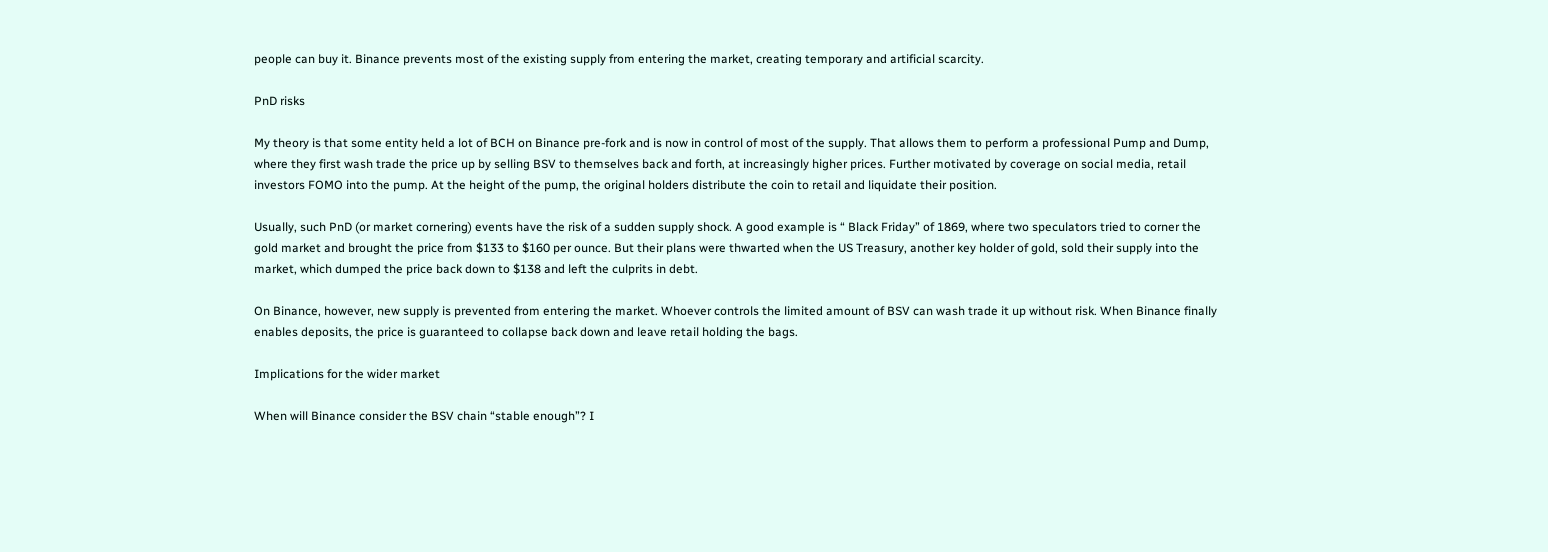people can buy it. Binance prevents most of the existing supply from entering the market, creating temporary and artificial scarcity.

PnD risks

My theory is that some entity held a lot of BCH on Binance pre-fork and is now in control of most of the supply. That allows them to perform a professional Pump and Dump, where they first wash trade the price up by selling BSV to themselves back and forth, at increasingly higher prices. Further motivated by coverage on social media, retail investors FOMO into the pump. At the height of the pump, the original holders distribute the coin to retail and liquidate their position.

Usually, such PnD (or market cornering) events have the risk of a sudden supply shock. A good example is “ Black Friday” of 1869, where two speculators tried to corner the gold market and brought the price from $133 to $160 per ounce. But their plans were thwarted when the US Treasury, another key holder of gold, sold their supply into the market, which dumped the price back down to $138 and left the culprits in debt.

On Binance, however, new supply is prevented from entering the market. Whoever controls the limited amount of BSV can wash trade it up without risk. When Binance finally enables deposits, the price is guaranteed to collapse back down and leave retail holding the bags.

Implications for the wider market

When will Binance consider the BSV chain “stable enough”? I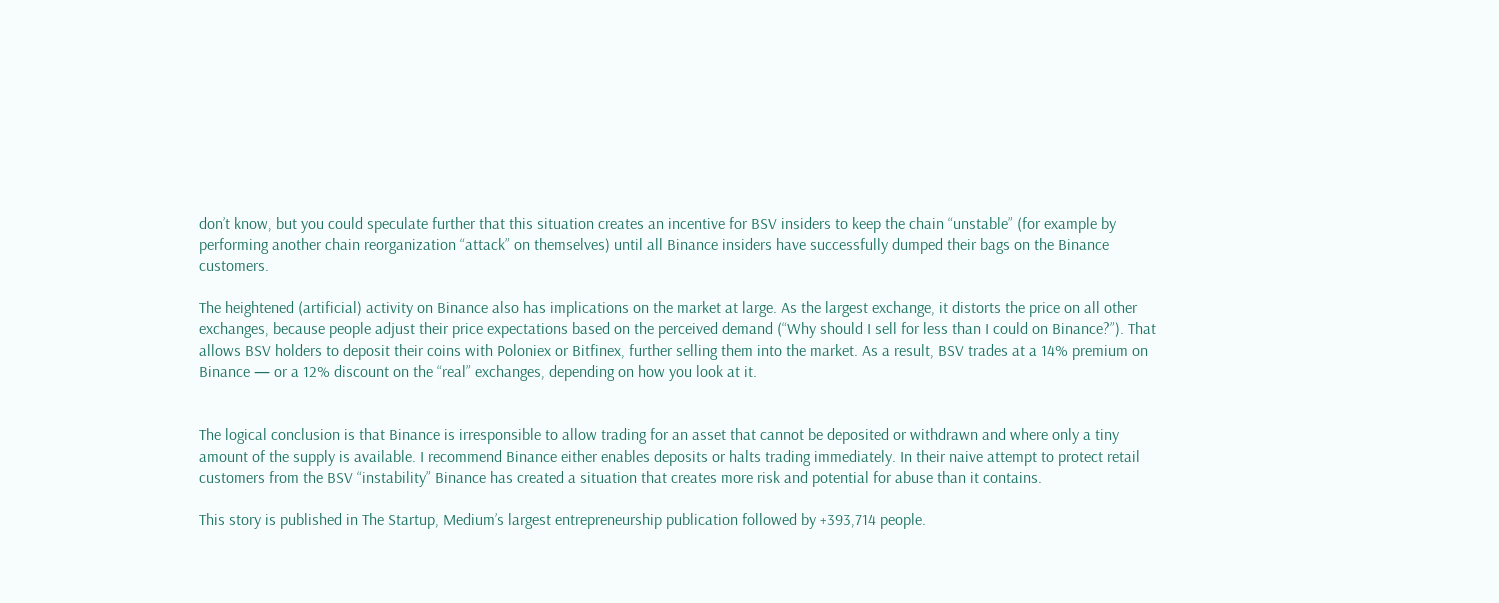don’t know, but you could speculate further that this situation creates an incentive for BSV insiders to keep the chain “unstable” (for example by performing another chain reorganization “attack” on themselves) until all Binance insiders have successfully dumped their bags on the Binance customers.

The heightened (artificial) activity on Binance also has implications on the market at large. As the largest exchange, it distorts the price on all other exchanges, because people adjust their price expectations based on the perceived demand (“Why should I sell for less than I could on Binance?”). That allows BSV holders to deposit their coins with Poloniex or Bitfinex, further selling them into the market. As a result, BSV trades at a 14% premium on Binance — or a 12% discount on the “real” exchanges, depending on how you look at it.


The logical conclusion is that Binance is irresponsible to allow trading for an asset that cannot be deposited or withdrawn and where only a tiny amount of the supply is available. I recommend Binance either enables deposits or halts trading immediately. In their naive attempt to protect retail customers from the BSV “instability” Binance has created a situation that creates more risk and potential for abuse than it contains.

This story is published in The Startup, Medium’s largest entrepreneurship publication followed by +393,714 people.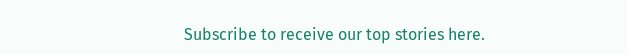Subscribe to receive our top stories here.